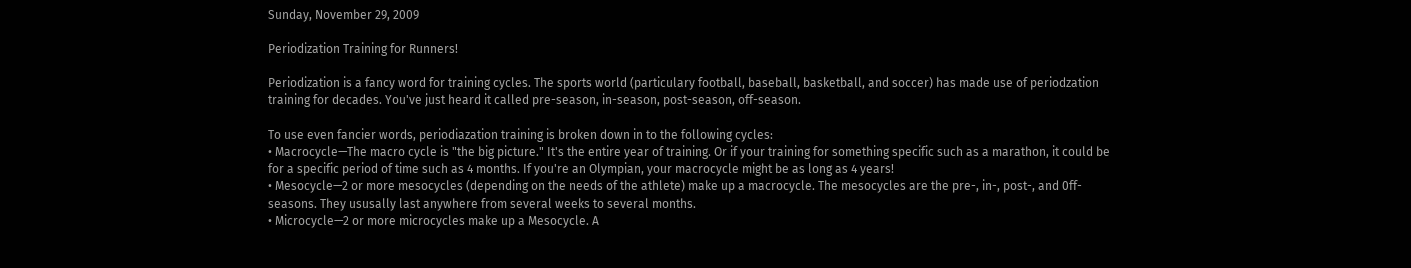Sunday, November 29, 2009

Periodization Training for Runners!

Periodization is a fancy word for training cycles. The sports world (particulary football, baseball, basketball, and soccer) has made use of periodzation training for decades. You've just heard it called pre-season, in-season, post-season, off-season.

To use even fancier words, periodiazation training is broken down in to the following cycles:
• Macrocycle—The macro cycle is "the big picture." It's the entire year of training. Or if your training for something specific such as a marathon, it could be for a specific period of time such as 4 months. If you're an Olympian, your macrocycle might be as long as 4 years!
• Mesocycle—2 or more mesocycles (depending on the needs of the athlete) make up a macrocycle. The mesocycles are the pre-, in-, post-, and 0ff-seasons. They ususally last anywhere from several weeks to several months.
• Microcycle—2 or more microcycles make up a Mesocycle. A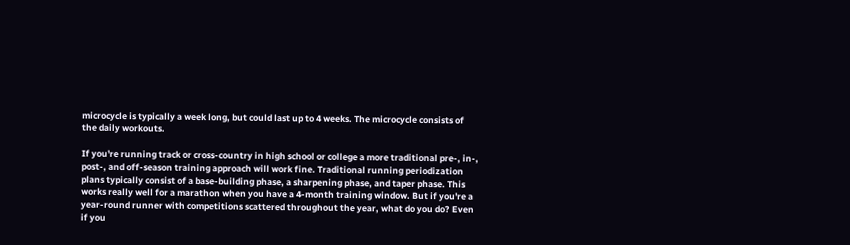microcycle is typically a week long, but could last up to 4 weeks. The microcycle consists of the daily workouts.

If you're running track or cross-country in high school or college a more traditional pre-, in-, post-, and off-season training approach will work fine. Traditional running periodization plans typically consist of a base-building phase, a sharpening phase, and taper phase. This works really well for a marathon when you have a 4-month training window. But if you're a year-round runner with competitions scattered throughout the year, what do you do? Even if you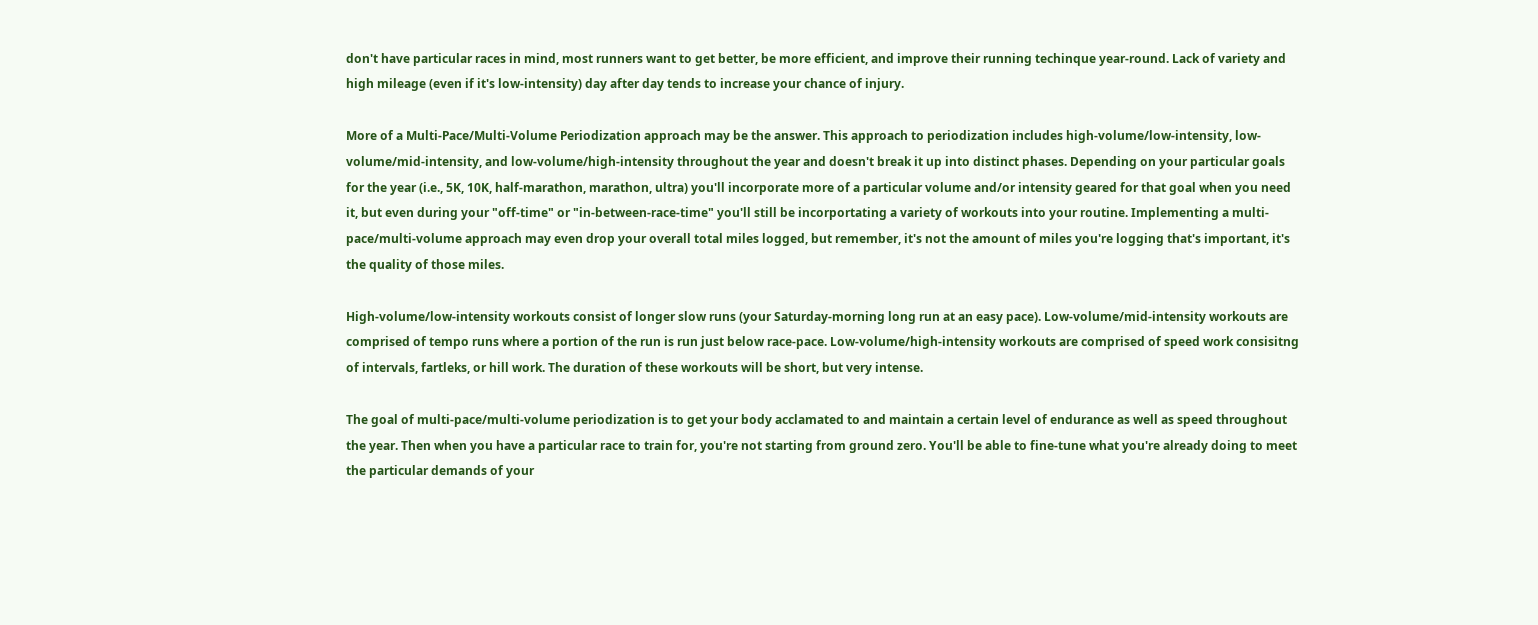don't have particular races in mind, most runners want to get better, be more efficient, and improve their running techinque year-round. Lack of variety and high mileage (even if it's low-intensity) day after day tends to increase your chance of injury.

More of a Multi-Pace/Multi-Volume Periodization approach may be the answer. This approach to periodization includes high-volume/low-intensity, low-volume/mid-intensity, and low-volume/high-intensity throughout the year and doesn't break it up into distinct phases. Depending on your particular goals for the year (i.e., 5K, 10K, half-marathon, marathon, ultra) you'll incorporate more of a particular volume and/or intensity geared for that goal when you need it, but even during your "off-time" or "in-between-race-time" you'll still be incorportating a variety of workouts into your routine. Implementing a multi-pace/multi-volume approach may even drop your overall total miles logged, but remember, it's not the amount of miles you're logging that's important, it's the quality of those miles.

High-volume/low-intensity workouts consist of longer slow runs (your Saturday-morning long run at an easy pace). Low-volume/mid-intensity workouts are comprised of tempo runs where a portion of the run is run just below race-pace. Low-volume/high-intensity workouts are comprised of speed work consisitng of intervals, fartleks, or hill work. The duration of these workouts will be short, but very intense.

The goal of multi-pace/multi-volume periodization is to get your body acclamated to and maintain a certain level of endurance as well as speed throughout the year. Then when you have a particular race to train for, you're not starting from ground zero. You'll be able to fine-tune what you're already doing to meet the particular demands of your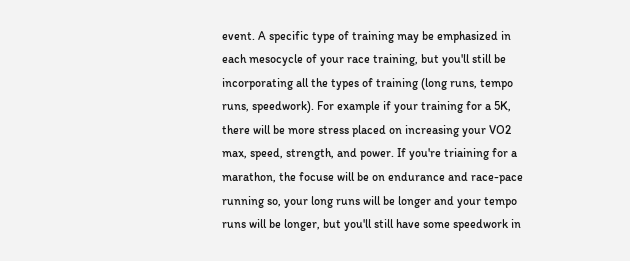event. A specific type of training may be emphasized in each mesocycle of your race training, but you'll still be incorporating all the types of training (long runs, tempo runs, speedwork). For example if your training for a 5K, there will be more stress placed on increasing your VO2 max, speed, strength, and power. If you're triaining for a marathon, the focuse will be on endurance and race-pace running so, your long runs will be longer and your tempo runs will be longer, but you'll still have some speedwork in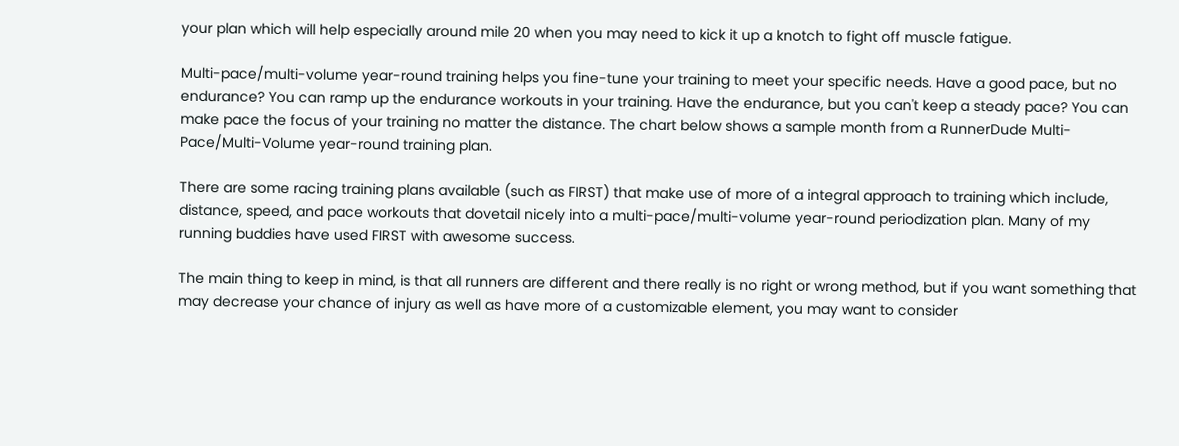your plan which will help especially around mile 20 when you may need to kick it up a knotch to fight off muscle fatigue.

Multi-pace/multi-volume year-round training helps you fine-tune your training to meet your specific needs. Have a good pace, but no endurance? You can ramp up the endurance workouts in your training. Have the endurance, but you can't keep a steady pace? You can make pace the focus of your training no matter the distance. The chart below shows a sample month from a RunnerDude Multi-Pace/Multi-Volume year-round training plan.

There are some racing training plans available (such as FIRST) that make use of more of a integral approach to training which include, distance, speed, and pace workouts that dovetail nicely into a multi-pace/multi-volume year-round periodization plan. Many of my running buddies have used FIRST with awesome success.

The main thing to keep in mind, is that all runners are different and there really is no right or wrong method, but if you want something that may decrease your chance of injury as well as have more of a customizable element, you may want to consider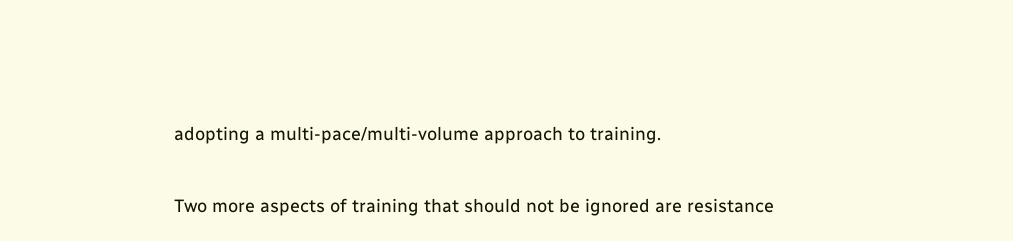adopting a multi-pace/multi-volume approach to training.

Two more aspects of training that should not be ignored are resistance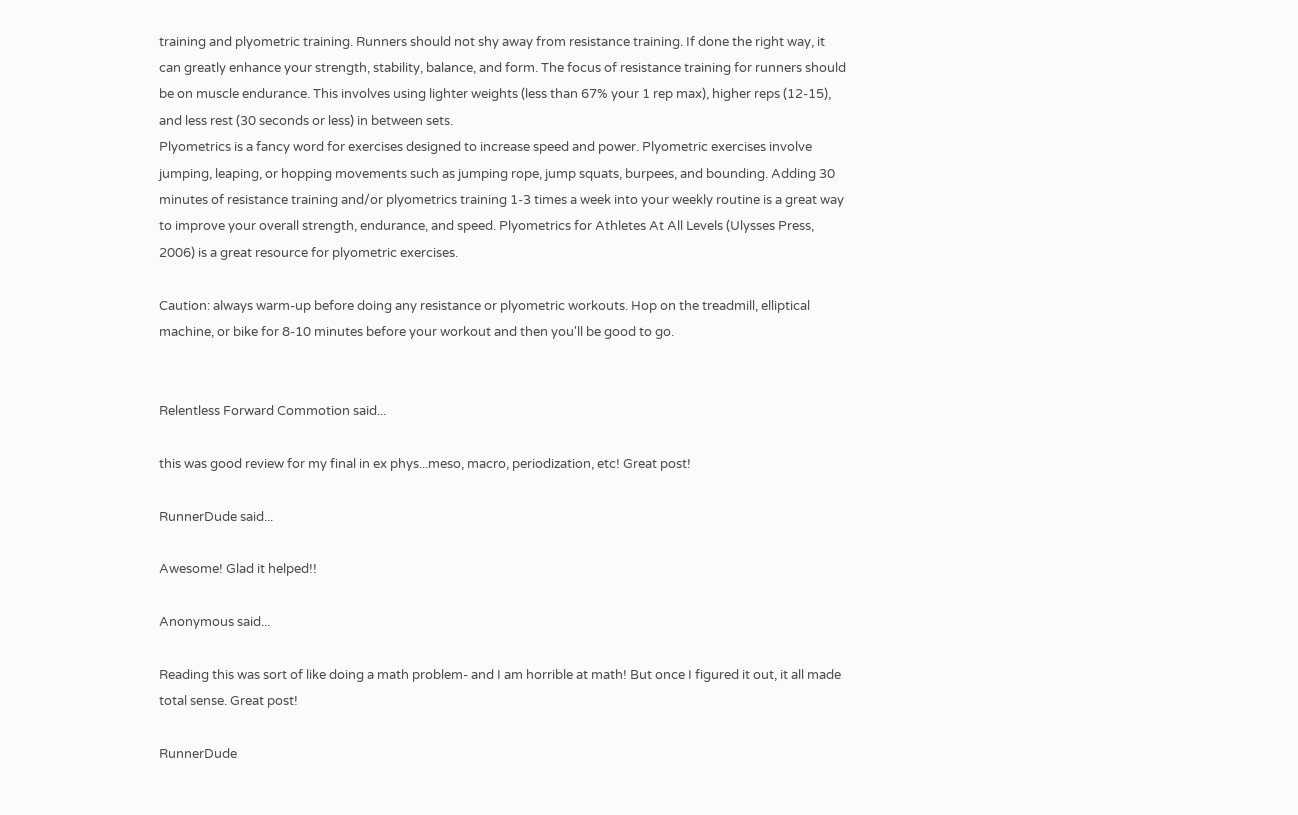training and plyometric training. Runners should not shy away from resistance training. If done the right way, it can greatly enhance your strength, stability, balance, and form. The focus of resistance training for runners should be on muscle endurance. This involves using lighter weights (less than 67% your 1 rep max), higher reps (12-15), and less rest (30 seconds or less) in between sets.
Plyometrics is a fancy word for exercises designed to increase speed and power. Plyometric exercises involve jumping, leaping, or hopping movements such as jumping rope, jump squats, burpees, and bounding. Adding 30 minutes of resistance training and/or plyometrics training 1-3 times a week into your weekly routine is a great way to improve your overall strength, endurance, and speed. Plyometrics for Athletes At All Levels (Ulysses Press, 2006) is a great resource for plyometric exercises.

Caution: always warm-up before doing any resistance or plyometric workouts. Hop on the treadmill, elliptical machine, or bike for 8-10 minutes before your workout and then you'll be good to go.


Relentless Forward Commotion said...

this was good review for my final in ex phys...meso, macro, periodization, etc! Great post!

RunnerDude said...

Awesome! Glad it helped!!

Anonymous said...

Reading this was sort of like doing a math problem- and I am horrible at math! But once I figured it out, it all made total sense. Great post!

RunnerDude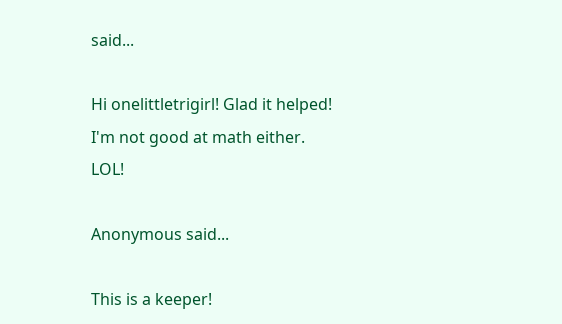said...

Hi onelittletrigirl! Glad it helped! I'm not good at math either. LOL!

Anonymous said...

This is a keeper!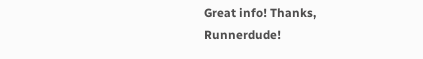Great info! Thanks, Runnerdude!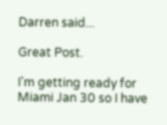Darren said...

Great Post.

I'm getting ready for Miami Jan 30 so I have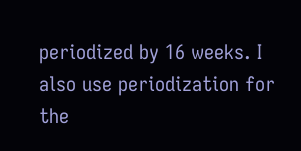periodized by 16 weeks. I also use periodization for the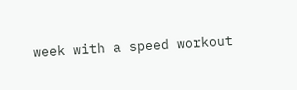week with a speed workout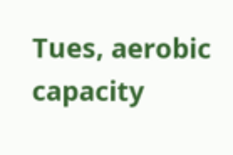Tues, aerobic capacity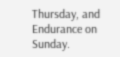Thursday, and Endurance on Sunday.